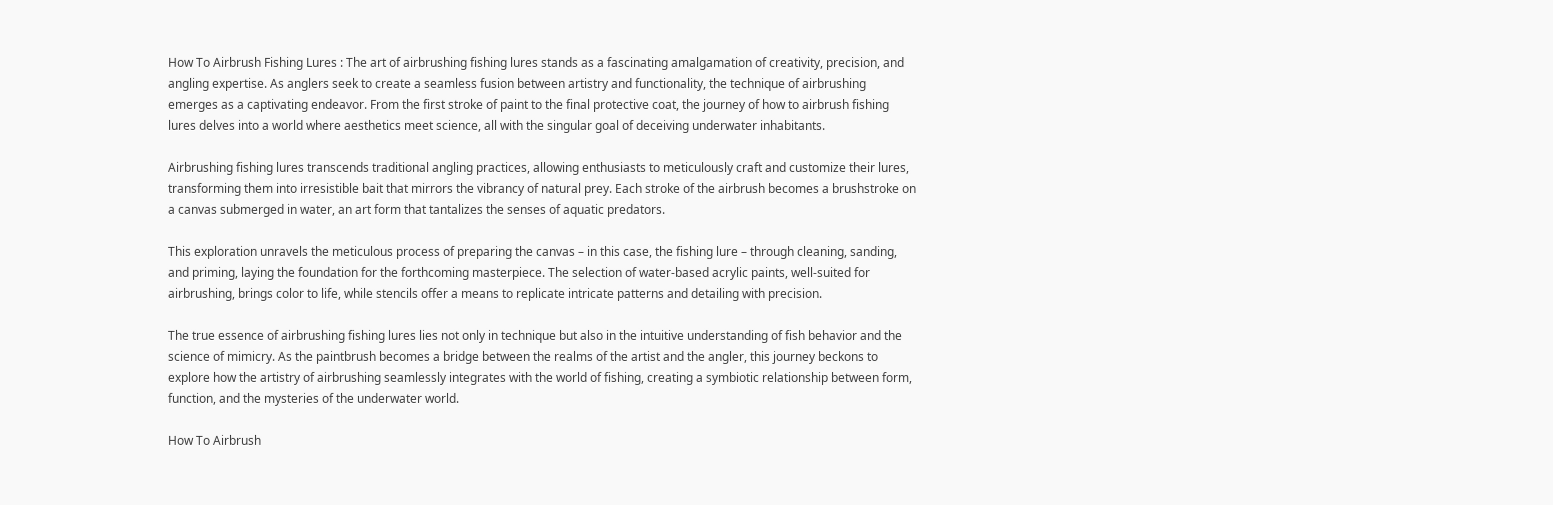How To Airbrush Fishing Lures : The art of airbrushing fishing lures stands as a fascinating amalgamation of creativity, precision, and angling expertise. As anglers seek to create a seamless fusion between artistry and functionality, the technique of airbrushing emerges as a captivating endeavor. From the first stroke of paint to the final protective coat, the journey of how to airbrush fishing lures delves into a world where aesthetics meet science, all with the singular goal of deceiving underwater inhabitants.

Airbrushing fishing lures transcends traditional angling practices, allowing enthusiasts to meticulously craft and customize their lures, transforming them into irresistible bait that mirrors the vibrancy of natural prey. Each stroke of the airbrush becomes a brushstroke on a canvas submerged in water, an art form that tantalizes the senses of aquatic predators.

This exploration unravels the meticulous process of preparing the canvas – in this case, the fishing lure – through cleaning, sanding, and priming, laying the foundation for the forthcoming masterpiece. The selection of water-based acrylic paints, well-suited for airbrushing, brings color to life, while stencils offer a means to replicate intricate patterns and detailing with precision.

The true essence of airbrushing fishing lures lies not only in technique but also in the intuitive understanding of fish behavior and the science of mimicry. As the paintbrush becomes a bridge between the realms of the artist and the angler, this journey beckons to explore how the artistry of airbrushing seamlessly integrates with the world of fishing, creating a symbiotic relationship between form, function, and the mysteries of the underwater world.

How To Airbrush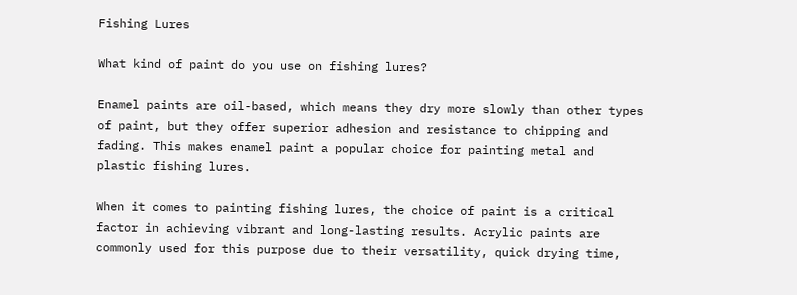Fishing Lures

What kind of paint do you use on fishing lures?

Enamel paints are oil-based, which means they dry more slowly than other types of paint, but they offer superior adhesion and resistance to chipping and fading. This makes enamel paint a popular choice for painting metal and plastic fishing lures.

When it comes to painting fishing lures, the choice of paint is a critical factor in achieving vibrant and long-lasting results. Acrylic paints are commonly used for this purpose due to their versatility, quick drying time,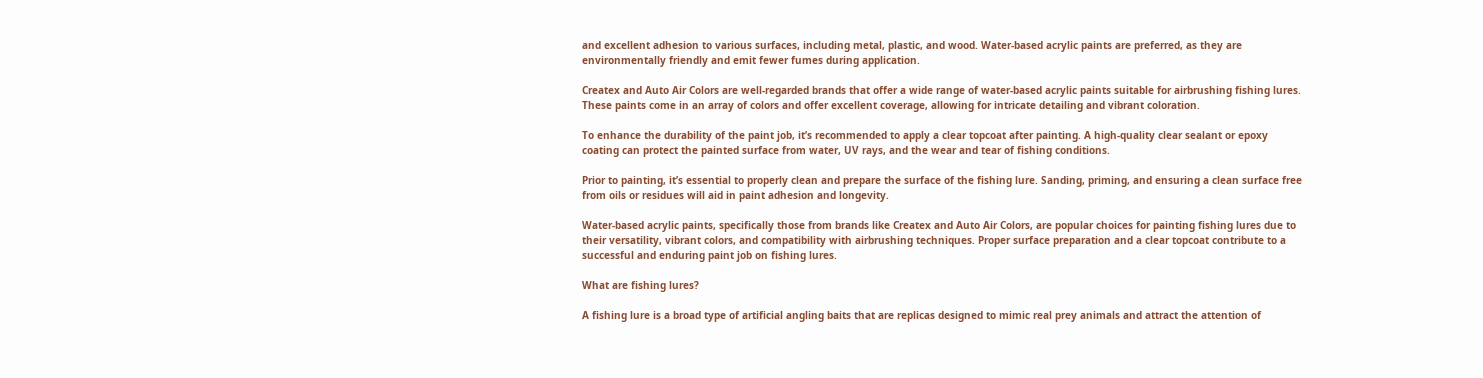and excellent adhesion to various surfaces, including metal, plastic, and wood. Water-based acrylic paints are preferred, as they are environmentally friendly and emit fewer fumes during application.

Createx and Auto Air Colors are well-regarded brands that offer a wide range of water-based acrylic paints suitable for airbrushing fishing lures. These paints come in an array of colors and offer excellent coverage, allowing for intricate detailing and vibrant coloration.

To enhance the durability of the paint job, it’s recommended to apply a clear topcoat after painting. A high-quality clear sealant or epoxy coating can protect the painted surface from water, UV rays, and the wear and tear of fishing conditions.

Prior to painting, it’s essential to properly clean and prepare the surface of the fishing lure. Sanding, priming, and ensuring a clean surface free from oils or residues will aid in paint adhesion and longevity.

Water-based acrylic paints, specifically those from brands like Createx and Auto Air Colors, are popular choices for painting fishing lures due to their versatility, vibrant colors, and compatibility with airbrushing techniques. Proper surface preparation and a clear topcoat contribute to a successful and enduring paint job on fishing lures.

What are fishing lures?

A fishing lure is a broad type of artificial angling baits that are replicas designed to mimic real prey animals and attract the attention of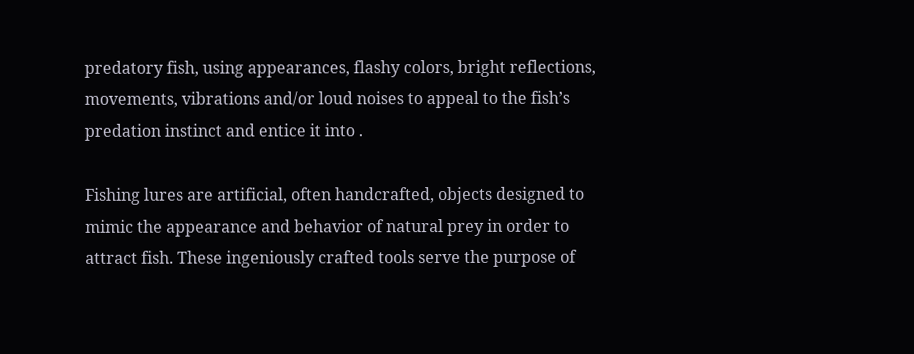predatory fish, using appearances, flashy colors, bright reflections, movements, vibrations and/or loud noises to appeal to the fish’s predation instinct and entice it into .

Fishing lures are artificial, often handcrafted, objects designed to mimic the appearance and behavior of natural prey in order to attract fish. These ingeniously crafted tools serve the purpose of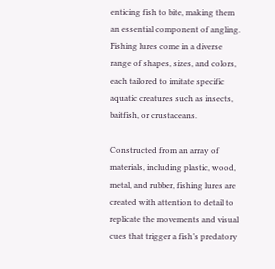enticing fish to bite, making them an essential component of angling. Fishing lures come in a diverse range of shapes, sizes, and colors, each tailored to imitate specific aquatic creatures such as insects, baitfish, or crustaceans.

Constructed from an array of materials, including plastic, wood, metal, and rubber, fishing lures are created with attention to detail to replicate the movements and visual cues that trigger a fish’s predatory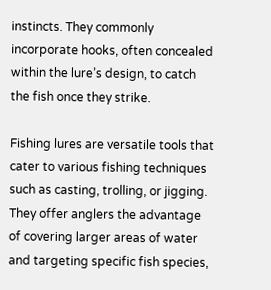instincts. They commonly incorporate hooks, often concealed within the lure’s design, to catch the fish once they strike.

Fishing lures are versatile tools that cater to various fishing techniques such as casting, trolling, or jigging. They offer anglers the advantage of covering larger areas of water and targeting specific fish species,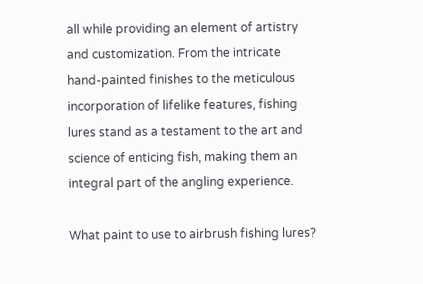all while providing an element of artistry and customization. From the intricate hand-painted finishes to the meticulous incorporation of lifelike features, fishing lures stand as a testament to the art and science of enticing fish, making them an integral part of the angling experience.

What paint to use to airbrush fishing lures?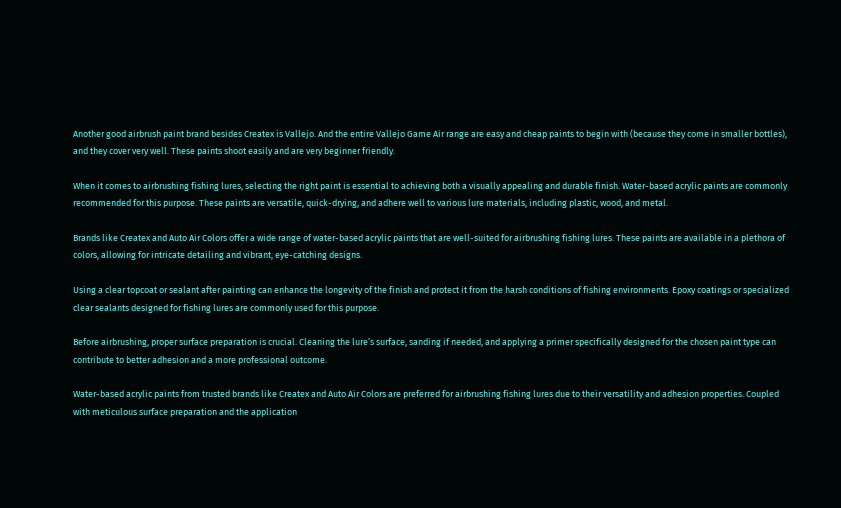Another good airbrush paint brand besides Createx is Vallejo. And the entire Vallejo Game Air range are easy and cheap paints to begin with (because they come in smaller bottles), and they cover very well. These paints shoot easily and are very beginner friendly.

When it comes to airbrushing fishing lures, selecting the right paint is essential to achieving both a visually appealing and durable finish. Water-based acrylic paints are commonly recommended for this purpose. These paints are versatile, quick-drying, and adhere well to various lure materials, including plastic, wood, and metal.

Brands like Createx and Auto Air Colors offer a wide range of water-based acrylic paints that are well-suited for airbrushing fishing lures. These paints are available in a plethora of colors, allowing for intricate detailing and vibrant, eye-catching designs.

Using a clear topcoat or sealant after painting can enhance the longevity of the finish and protect it from the harsh conditions of fishing environments. Epoxy coatings or specialized clear sealants designed for fishing lures are commonly used for this purpose.

Before airbrushing, proper surface preparation is crucial. Cleaning the lure’s surface, sanding if needed, and applying a primer specifically designed for the chosen paint type can contribute to better adhesion and a more professional outcome.

Water-based acrylic paints from trusted brands like Createx and Auto Air Colors are preferred for airbrushing fishing lures due to their versatility and adhesion properties. Coupled with meticulous surface preparation and the application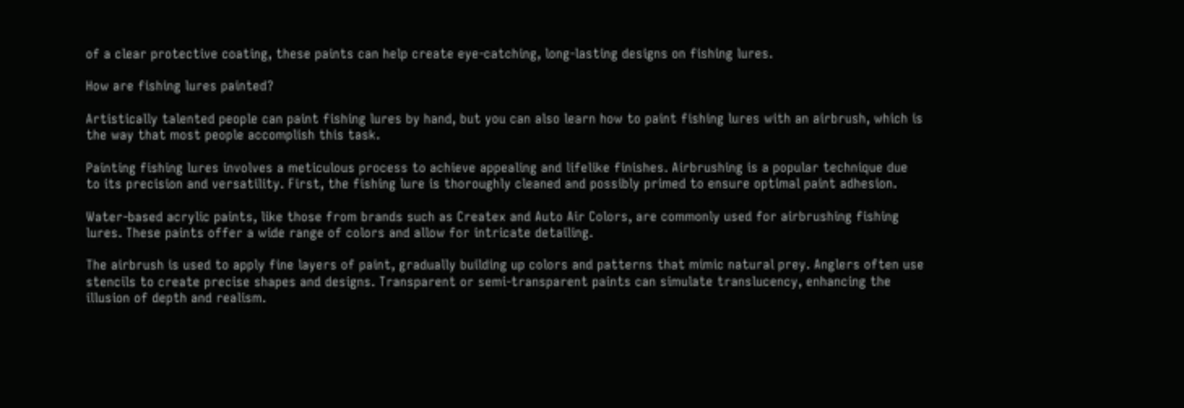of a clear protective coating, these paints can help create eye-catching, long-lasting designs on fishing lures.

How are fishing lures painted?

Artistically talented people can paint fishing lures by hand, but you can also learn how to paint fishing lures with an airbrush, which is the way that most people accomplish this task.

Painting fishing lures involves a meticulous process to achieve appealing and lifelike finishes. Airbrushing is a popular technique due to its precision and versatility. First, the fishing lure is thoroughly cleaned and possibly primed to ensure optimal paint adhesion.

Water-based acrylic paints, like those from brands such as Createx and Auto Air Colors, are commonly used for airbrushing fishing lures. These paints offer a wide range of colors and allow for intricate detailing.

The airbrush is used to apply fine layers of paint, gradually building up colors and patterns that mimic natural prey. Anglers often use stencils to create precise shapes and designs. Transparent or semi-transparent paints can simulate translucency, enhancing the illusion of depth and realism.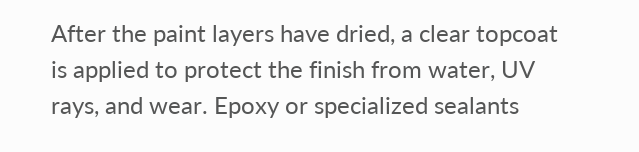After the paint layers have dried, a clear topcoat is applied to protect the finish from water, UV rays, and wear. Epoxy or specialized sealants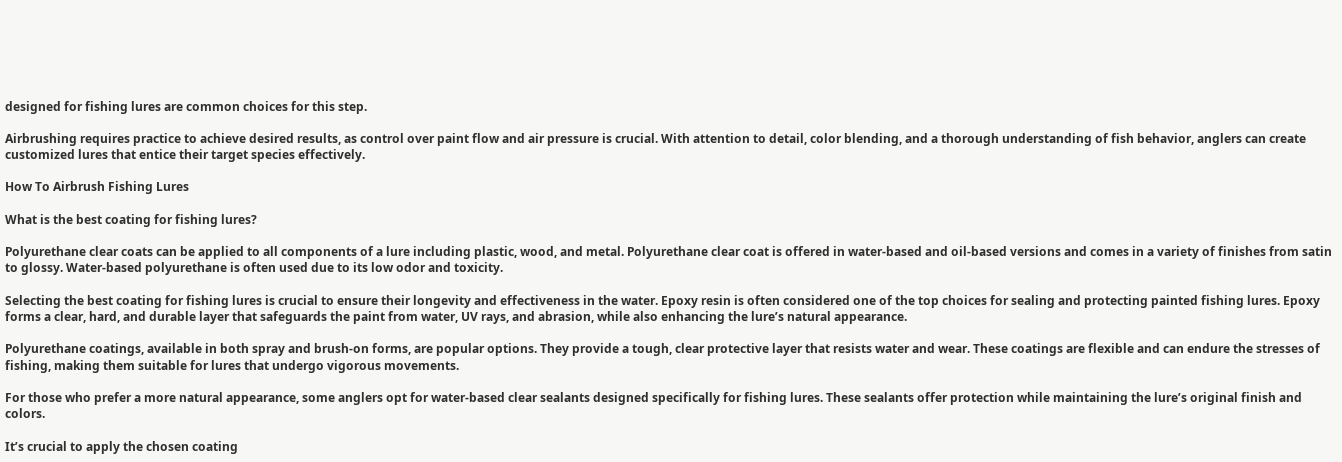designed for fishing lures are common choices for this step.

Airbrushing requires practice to achieve desired results, as control over paint flow and air pressure is crucial. With attention to detail, color blending, and a thorough understanding of fish behavior, anglers can create customized lures that entice their target species effectively.

How To Airbrush Fishing Lures

What is the best coating for fishing lures?

Polyurethane clear coats can be applied to all components of a lure including plastic, wood, and metal. Polyurethane clear coat is offered in water-based and oil-based versions and comes in a variety of finishes from satin to glossy. Water-based polyurethane is often used due to its low odor and toxicity.

Selecting the best coating for fishing lures is crucial to ensure their longevity and effectiveness in the water. Epoxy resin is often considered one of the top choices for sealing and protecting painted fishing lures. Epoxy forms a clear, hard, and durable layer that safeguards the paint from water, UV rays, and abrasion, while also enhancing the lure’s natural appearance.

Polyurethane coatings, available in both spray and brush-on forms, are popular options. They provide a tough, clear protective layer that resists water and wear. These coatings are flexible and can endure the stresses of fishing, making them suitable for lures that undergo vigorous movements.

For those who prefer a more natural appearance, some anglers opt for water-based clear sealants designed specifically for fishing lures. These sealants offer protection while maintaining the lure’s original finish and colors.

It’s crucial to apply the chosen coating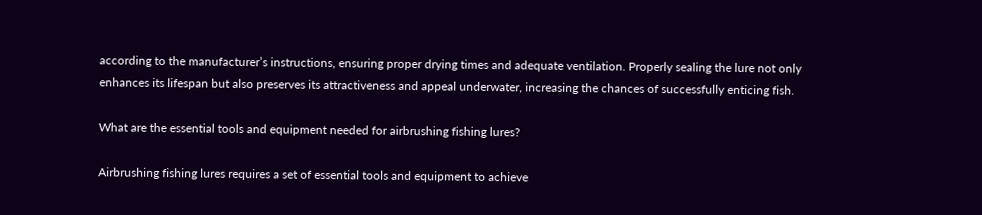according to the manufacturer’s instructions, ensuring proper drying times and adequate ventilation. Properly sealing the lure not only enhances its lifespan but also preserves its attractiveness and appeal underwater, increasing the chances of successfully enticing fish.

What are the essential tools and equipment needed for airbrushing fishing lures?

Airbrushing fishing lures requires a set of essential tools and equipment to achieve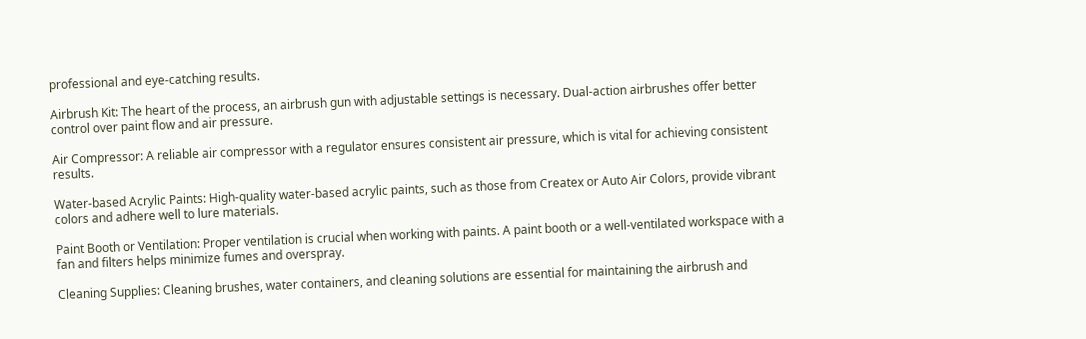professional and eye-catching results.

Airbrush Kit: The heart of the process, an airbrush gun with adjustable settings is necessary. Dual-action airbrushes offer better control over paint flow and air pressure.

Air Compressor: A reliable air compressor with a regulator ensures consistent air pressure, which is vital for achieving consistent results.

Water-based Acrylic Paints: High-quality water-based acrylic paints, such as those from Createx or Auto Air Colors, provide vibrant colors and adhere well to lure materials.

Paint Booth or Ventilation: Proper ventilation is crucial when working with paints. A paint booth or a well-ventilated workspace with a fan and filters helps minimize fumes and overspray.

Cleaning Supplies: Cleaning brushes, water containers, and cleaning solutions are essential for maintaining the airbrush and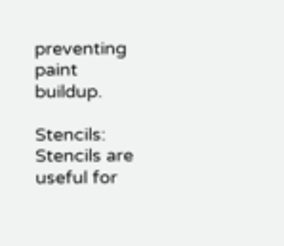preventing paint buildup.

Stencils: Stencils are useful for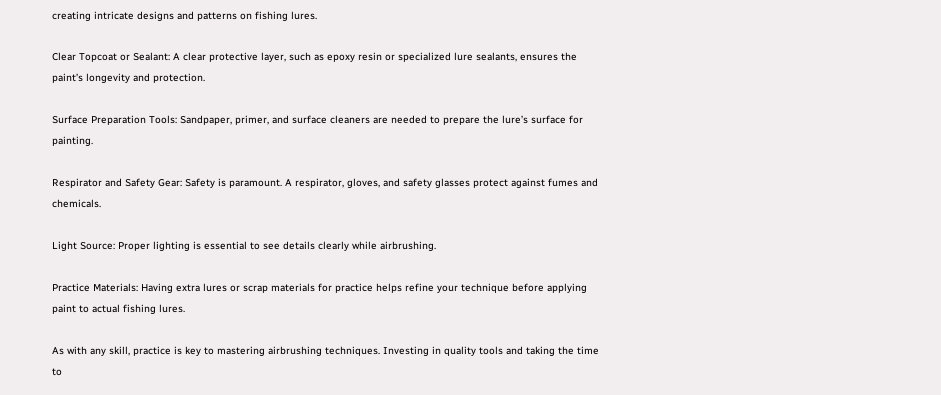creating intricate designs and patterns on fishing lures.

Clear Topcoat or Sealant: A clear protective layer, such as epoxy resin or specialized lure sealants, ensures the paint’s longevity and protection.

Surface Preparation Tools: Sandpaper, primer, and surface cleaners are needed to prepare the lure’s surface for painting.

Respirator and Safety Gear: Safety is paramount. A respirator, gloves, and safety glasses protect against fumes and chemicals.

Light Source: Proper lighting is essential to see details clearly while airbrushing.

Practice Materials: Having extra lures or scrap materials for practice helps refine your technique before applying paint to actual fishing lures.

As with any skill, practice is key to mastering airbrushing techniques. Investing in quality tools and taking the time to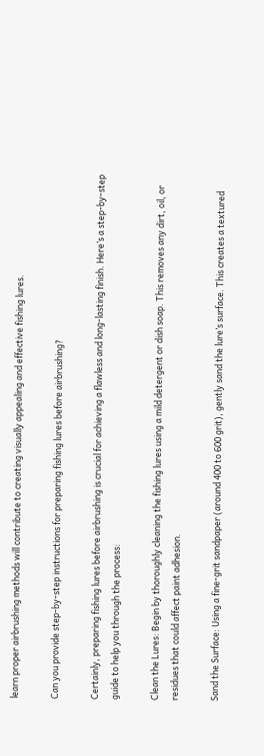learn proper airbrushing methods will contribute to creating visually appealing and effective fishing lures.

Can you provide step-by-step instructions for preparing fishing lures before airbrushing?

Certainly, preparing fishing lures before airbrushing is crucial for achieving a flawless and long-lasting finish. Here’s a step-by-step guide to help you through the process:

Clean the Lures: Begin by thoroughly cleaning the fishing lures using a mild detergent or dish soap. This removes any dirt, oil, or residues that could affect paint adhesion.

Sand the Surface: Using a fine-grit sandpaper (around 400 to 600 grit), gently sand the lure’s surface. This creates a textured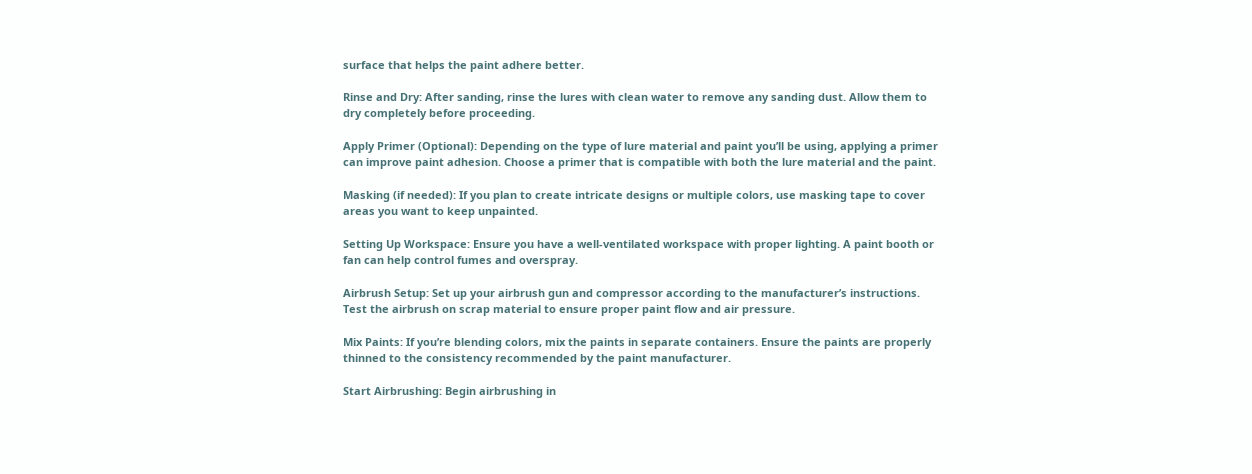surface that helps the paint adhere better.

Rinse and Dry: After sanding, rinse the lures with clean water to remove any sanding dust. Allow them to dry completely before proceeding.

Apply Primer (Optional): Depending on the type of lure material and paint you’ll be using, applying a primer can improve paint adhesion. Choose a primer that is compatible with both the lure material and the paint.

Masking (if needed): If you plan to create intricate designs or multiple colors, use masking tape to cover areas you want to keep unpainted.

Setting Up Workspace: Ensure you have a well-ventilated workspace with proper lighting. A paint booth or fan can help control fumes and overspray.

Airbrush Setup: Set up your airbrush gun and compressor according to the manufacturer’s instructions. Test the airbrush on scrap material to ensure proper paint flow and air pressure.

Mix Paints: If you’re blending colors, mix the paints in separate containers. Ensure the paints are properly thinned to the consistency recommended by the paint manufacturer.

Start Airbrushing: Begin airbrushing in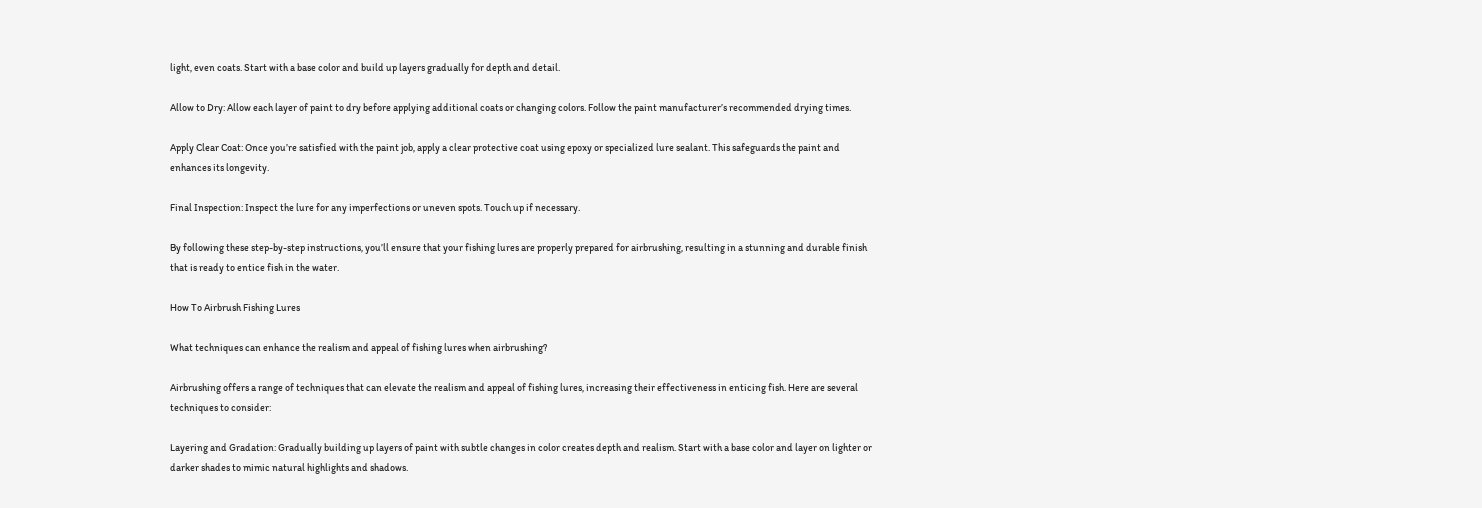light, even coats. Start with a base color and build up layers gradually for depth and detail.

Allow to Dry: Allow each layer of paint to dry before applying additional coats or changing colors. Follow the paint manufacturer’s recommended drying times.

Apply Clear Coat: Once you’re satisfied with the paint job, apply a clear protective coat using epoxy or specialized lure sealant. This safeguards the paint and enhances its longevity.

Final Inspection: Inspect the lure for any imperfections or uneven spots. Touch up if necessary.

By following these step-by-step instructions, you’ll ensure that your fishing lures are properly prepared for airbrushing, resulting in a stunning and durable finish that is ready to entice fish in the water.

How To Airbrush Fishing Lures

What techniques can enhance the realism and appeal of fishing lures when airbrushing?

Airbrushing offers a range of techniques that can elevate the realism and appeal of fishing lures, increasing their effectiveness in enticing fish. Here are several techniques to consider:

Layering and Gradation: Gradually building up layers of paint with subtle changes in color creates depth and realism. Start with a base color and layer on lighter or darker shades to mimic natural highlights and shadows.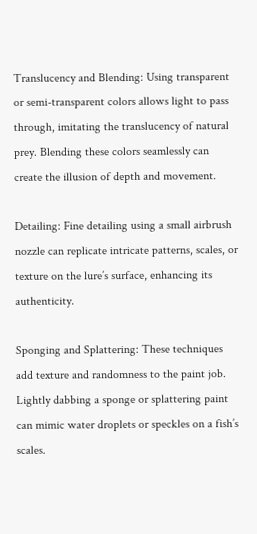Translucency and Blending: Using transparent or semi-transparent colors allows light to pass through, imitating the translucency of natural prey. Blending these colors seamlessly can create the illusion of depth and movement.

Detailing: Fine detailing using a small airbrush nozzle can replicate intricate patterns, scales, or texture on the lure’s surface, enhancing its authenticity.

Sponging and Splattering: These techniques add texture and randomness to the paint job. Lightly dabbing a sponge or splattering paint can mimic water droplets or speckles on a fish’s scales.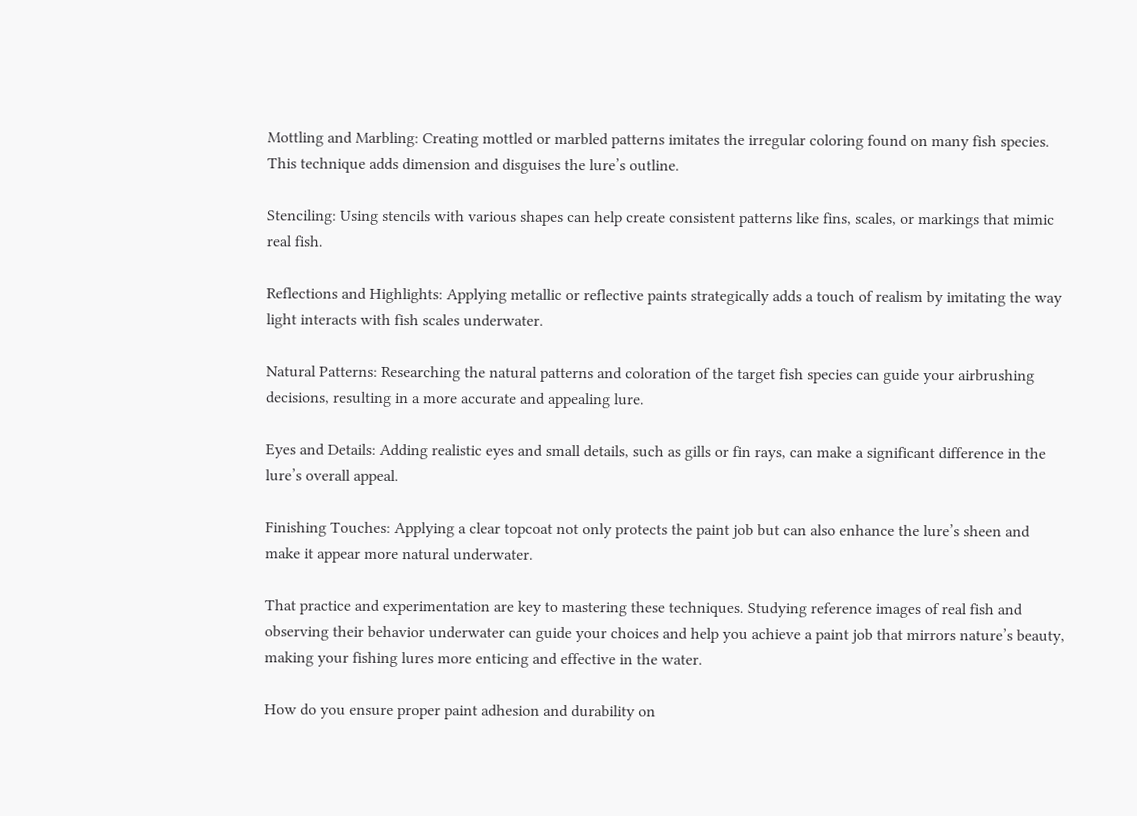Mottling and Marbling: Creating mottled or marbled patterns imitates the irregular coloring found on many fish species. This technique adds dimension and disguises the lure’s outline.

Stenciling: Using stencils with various shapes can help create consistent patterns like fins, scales, or markings that mimic real fish.

Reflections and Highlights: Applying metallic or reflective paints strategically adds a touch of realism by imitating the way light interacts with fish scales underwater.

Natural Patterns: Researching the natural patterns and coloration of the target fish species can guide your airbrushing decisions, resulting in a more accurate and appealing lure.

Eyes and Details: Adding realistic eyes and small details, such as gills or fin rays, can make a significant difference in the lure’s overall appeal.

Finishing Touches: Applying a clear topcoat not only protects the paint job but can also enhance the lure’s sheen and make it appear more natural underwater.

That practice and experimentation are key to mastering these techniques. Studying reference images of real fish and observing their behavior underwater can guide your choices and help you achieve a paint job that mirrors nature’s beauty, making your fishing lures more enticing and effective in the water.

How do you ensure proper paint adhesion and durability on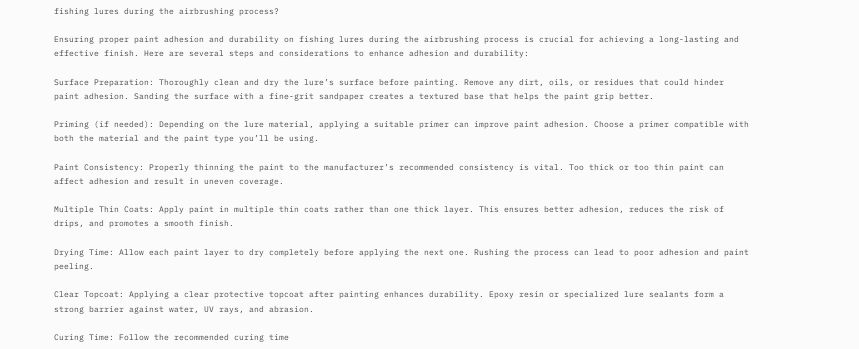fishing lures during the airbrushing process?

Ensuring proper paint adhesion and durability on fishing lures during the airbrushing process is crucial for achieving a long-lasting and effective finish. Here are several steps and considerations to enhance adhesion and durability:

Surface Preparation: Thoroughly clean and dry the lure’s surface before painting. Remove any dirt, oils, or residues that could hinder paint adhesion. Sanding the surface with a fine-grit sandpaper creates a textured base that helps the paint grip better.

Priming (if needed): Depending on the lure material, applying a suitable primer can improve paint adhesion. Choose a primer compatible with both the material and the paint type you’ll be using.

Paint Consistency: Properly thinning the paint to the manufacturer’s recommended consistency is vital. Too thick or too thin paint can affect adhesion and result in uneven coverage.

Multiple Thin Coats: Apply paint in multiple thin coats rather than one thick layer. This ensures better adhesion, reduces the risk of drips, and promotes a smooth finish.

Drying Time: Allow each paint layer to dry completely before applying the next one. Rushing the process can lead to poor adhesion and paint peeling.

Clear Topcoat: Applying a clear protective topcoat after painting enhances durability. Epoxy resin or specialized lure sealants form a strong barrier against water, UV rays, and abrasion.

Curing Time: Follow the recommended curing time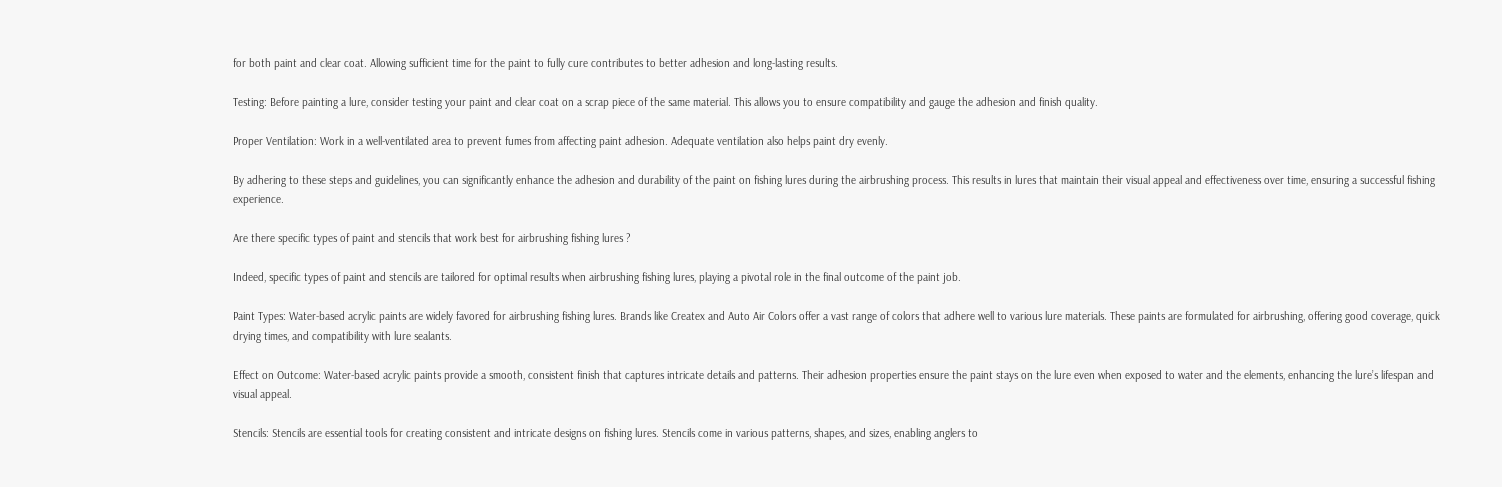for both paint and clear coat. Allowing sufficient time for the paint to fully cure contributes to better adhesion and long-lasting results.

Testing: Before painting a lure, consider testing your paint and clear coat on a scrap piece of the same material. This allows you to ensure compatibility and gauge the adhesion and finish quality.

Proper Ventilation: Work in a well-ventilated area to prevent fumes from affecting paint adhesion. Adequate ventilation also helps paint dry evenly.

By adhering to these steps and guidelines, you can significantly enhance the adhesion and durability of the paint on fishing lures during the airbrushing process. This results in lures that maintain their visual appeal and effectiveness over time, ensuring a successful fishing experience.

Are there specific types of paint and stencils that work best for airbrushing fishing lures ?

Indeed, specific types of paint and stencils are tailored for optimal results when airbrushing fishing lures, playing a pivotal role in the final outcome of the paint job.

Paint Types: Water-based acrylic paints are widely favored for airbrushing fishing lures. Brands like Createx and Auto Air Colors offer a vast range of colors that adhere well to various lure materials. These paints are formulated for airbrushing, offering good coverage, quick drying times, and compatibility with lure sealants.

Effect on Outcome: Water-based acrylic paints provide a smooth, consistent finish that captures intricate details and patterns. Their adhesion properties ensure the paint stays on the lure even when exposed to water and the elements, enhancing the lure’s lifespan and visual appeal.

Stencils: Stencils are essential tools for creating consistent and intricate designs on fishing lures. Stencils come in various patterns, shapes, and sizes, enabling anglers to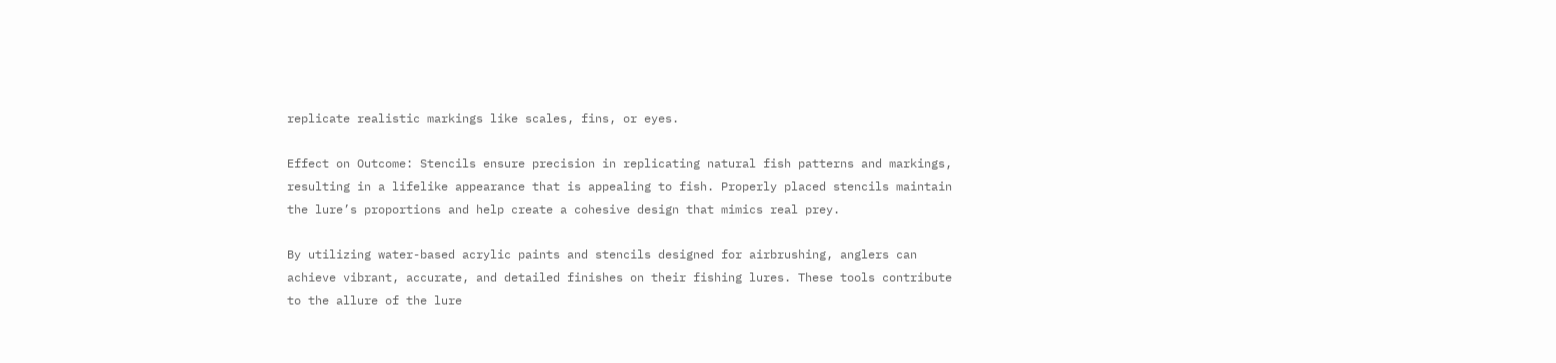replicate realistic markings like scales, fins, or eyes.

Effect on Outcome: Stencils ensure precision in replicating natural fish patterns and markings, resulting in a lifelike appearance that is appealing to fish. Properly placed stencils maintain the lure’s proportions and help create a cohesive design that mimics real prey.

By utilizing water-based acrylic paints and stencils designed for airbrushing, anglers can achieve vibrant, accurate, and detailed finishes on their fishing lures. These tools contribute to the allure of the lure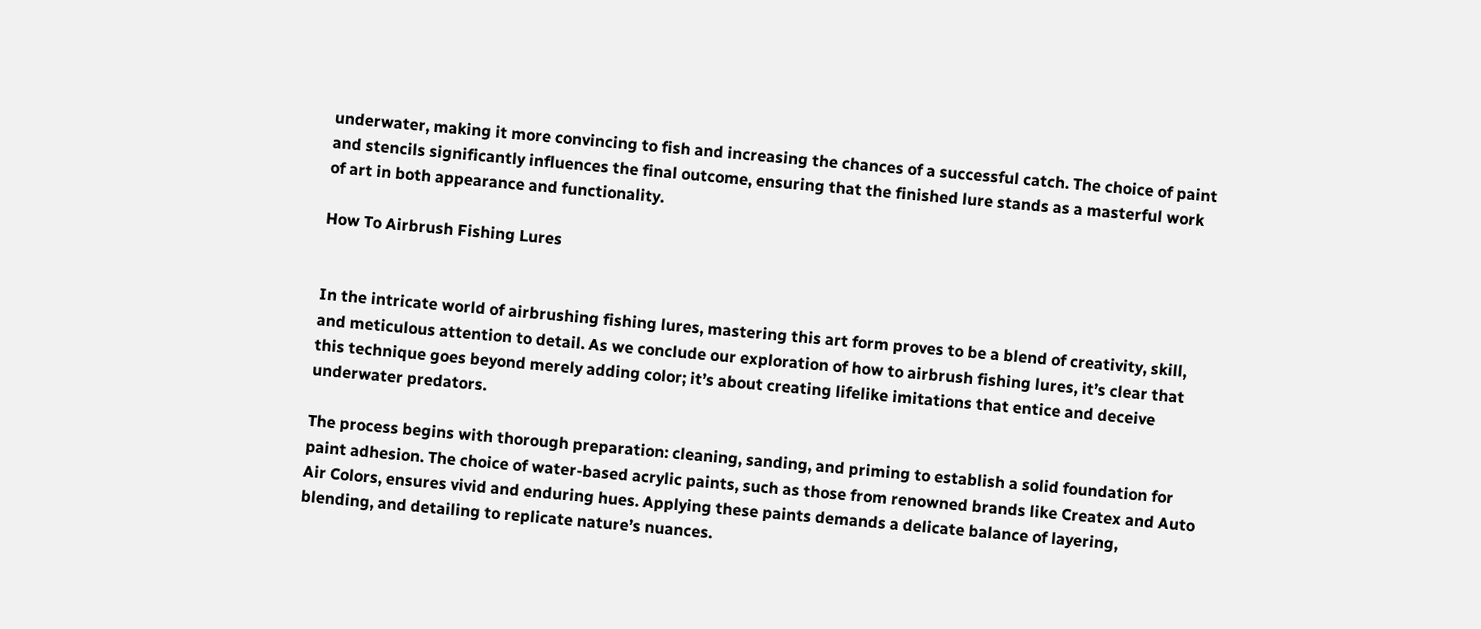underwater, making it more convincing to fish and increasing the chances of a successful catch. The choice of paint and stencils significantly influences the final outcome, ensuring that the finished lure stands as a masterful work of art in both appearance and functionality.

How To Airbrush Fishing Lures


In the intricate world of airbrushing fishing lures, mastering this art form proves to be a blend of creativity, skill, and meticulous attention to detail. As we conclude our exploration of how to airbrush fishing lures, it’s clear that this technique goes beyond merely adding color; it’s about creating lifelike imitations that entice and deceive underwater predators.

The process begins with thorough preparation: cleaning, sanding, and priming to establish a solid foundation for paint adhesion. The choice of water-based acrylic paints, such as those from renowned brands like Createx and Auto Air Colors, ensures vivid and enduring hues. Applying these paints demands a delicate balance of layering, blending, and detailing to replicate nature’s nuances.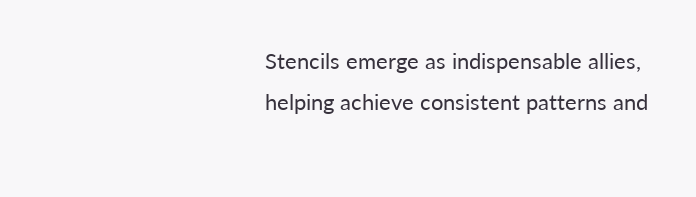Stencils emerge as indispensable allies, helping achieve consistent patterns and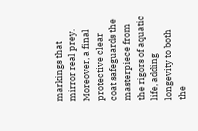markings that mirror real prey. Moreover, a final protective clear coat safeguards the masterpiece from the rigors of aquatic life, adding longevity to both the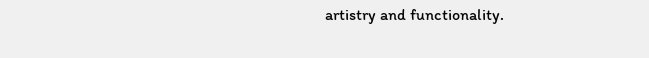artistry and functionality.